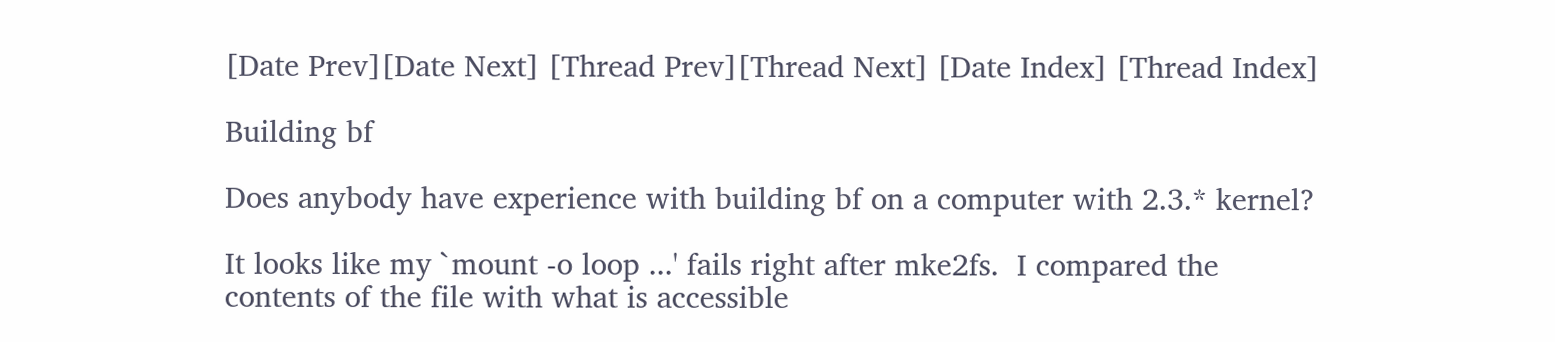[Date Prev][Date Next] [Thread Prev][Thread Next] [Date Index] [Thread Index]

Building bf

Does anybody have experience with building bf on a computer with 2.3.* kernel?

It looks like my `mount -o loop ...' fails right after mke2fs.  I compared the
contents of the file with what is accessible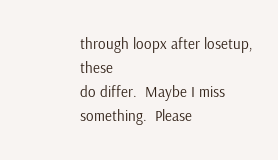through loopx after losetup, these
do differ.  Maybe I miss something.  Please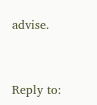advise.



Reply to: